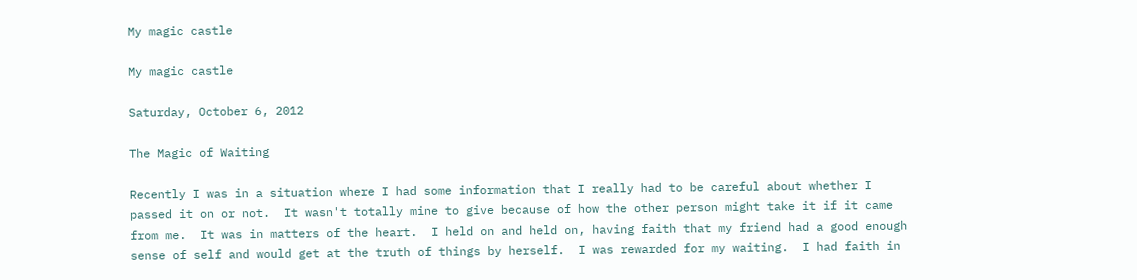My magic castle

My magic castle

Saturday, October 6, 2012

The Magic of Waiting

Recently I was in a situation where I had some information that I really had to be careful about whether I passed it on or not.  It wasn't totally mine to give because of how the other person might take it if it came from me.  It was in matters of the heart.  I held on and held on, having faith that my friend had a good enough sense of self and would get at the truth of things by herself.  I was rewarded for my waiting.  I had faith in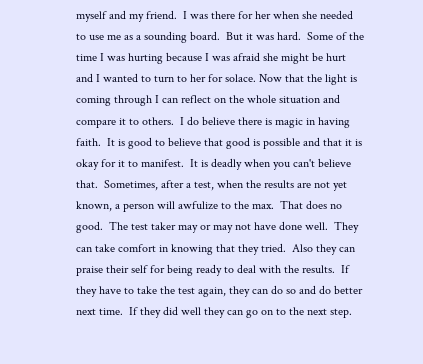myself and my friend.  I was there for her when she needed to use me as a sounding board.  But it was hard.  Some of the time I was hurting because I was afraid she might be hurt and I wanted to turn to her for solace. Now that the light is coming through I can reflect on the whole situation and compare it to others.  I do believe there is magic in having faith.  It is good to believe that good is possible and that it is okay for it to manifest.  It is deadly when you can't believe that.  Sometimes, after a test, when the results are not yet known, a person will awfulize to the max.  That does no good.  The test taker may or may not have done well.  They can take comfort in knowing that they tried.  Also they can praise their self for being ready to deal with the results.  If they have to take the test again, they can do so and do better next time.  If they did well they can go on to the next step.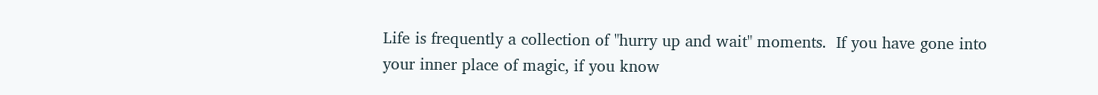Life is frequently a collection of "hurry up and wait" moments.  If you have gone into your inner place of magic, if you know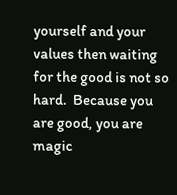yourself and your values then waiting for the good is not so hard.  Because you are good, you are magic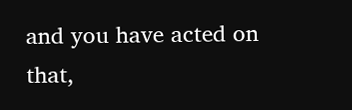and you have acted on that,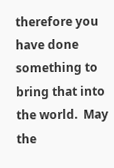therefore you have done something to bring that into the world.  May the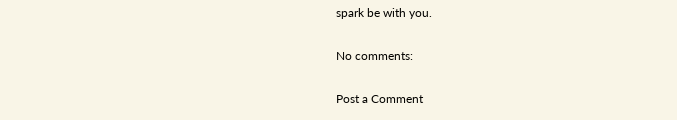spark be with you.

No comments:

Post a Comment